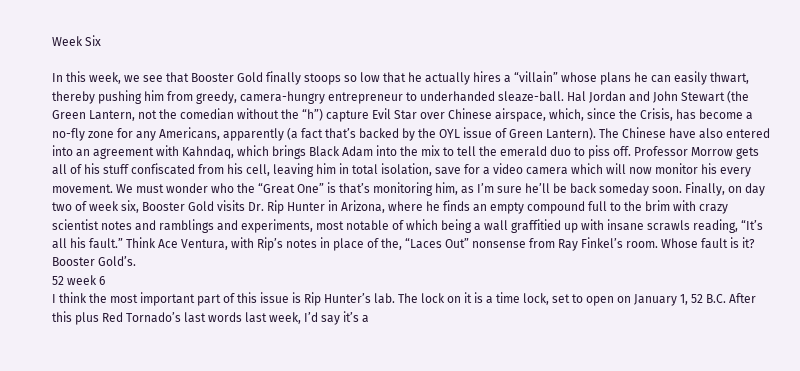Week Six

In this week, we see that Booster Gold finally stoops so low that he actually hires a “villain” whose plans he can easily thwart, thereby pushing him from greedy, camera-hungry entrepreneur to underhanded sleaze-ball. Hal Jordan and John Stewart (the Green Lantern, not the comedian without the “h”) capture Evil Star over Chinese airspace, which, since the Crisis, has become a no-fly zone for any Americans, apparently (a fact that’s backed by the OYL issue of Green Lantern). The Chinese have also entered into an agreement with Kahndaq, which brings Black Adam into the mix to tell the emerald duo to piss off. Professor Morrow gets all of his stuff confiscated from his cell, leaving him in total isolation, save for a video camera which will now monitor his every movement. We must wonder who the “Great One” is that’s monitoring him, as I’m sure he’ll be back someday soon. Finally, on day two of week six, Booster Gold visits Dr. Rip Hunter in Arizona, where he finds an empty compound full to the brim with crazy scientist notes and ramblings and experiments, most notable of which being a wall graffitied up with insane scrawls reading, “It’s all his fault.” Think Ace Ventura, with Rip’s notes in place of the, “Laces Out” nonsense from Ray Finkel’s room. Whose fault is it? Booster Gold’s.
52 week 6
I think the most important part of this issue is Rip Hunter’s lab. The lock on it is a time lock, set to open on January 1, 52 B.C. After this plus Red Tornado’s last words last week, I’d say it’s a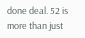done deal. 52 is more than just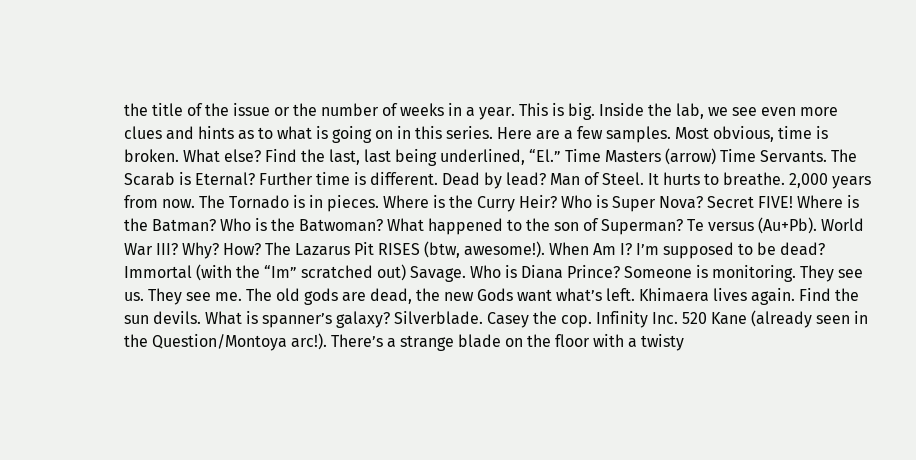the title of the issue or the number of weeks in a year. This is big. Inside the lab, we see even more clues and hints as to what is going on in this series. Here are a few samples. Most obvious, time is broken. What else? Find the last, last being underlined, “El.” Time Masters (arrow) Time Servants. The Scarab is Eternal? Further time is different. Dead by lead? Man of Steel. It hurts to breathe. 2,000 years from now. The Tornado is in pieces. Where is the Curry Heir? Who is Super Nova? Secret FIVE! Where is the Batman? Who is the Batwoman? What happened to the son of Superman? Te versus (Au+Pb). World War III? Why? How? The Lazarus Pit RISES (btw, awesome!). When Am I? I’m supposed to be dead? Immortal (with the “Im” scratched out) Savage. Who is Diana Prince? Someone is monitoring. They see us. They see me. The old gods are dead, the new Gods want what’s left. Khimaera lives again. Find the sun devils. What is spanner’s galaxy? Silverblade. Casey the cop. Infinity Inc. 520 Kane (already seen in the Question/Montoya arc!). There’s a strange blade on the floor with a twisty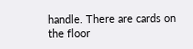handle. There are cards on the floor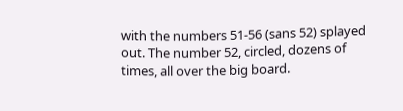with the numbers 51-56 (sans 52) splayed out. The number 52, circled, dozens of times, all over the big board.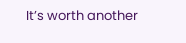It’s worth another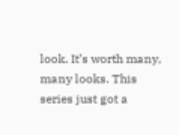look. It’s worth many, many looks. This series just got a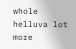whole helluva lot more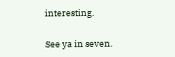interesting.

See ya in seven.